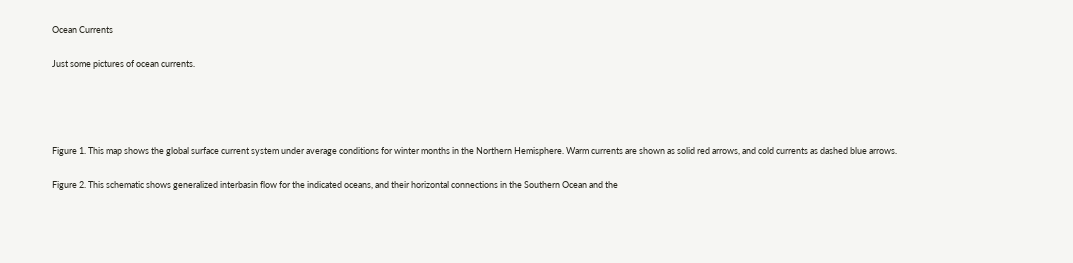Ocean Currents

Just some pictures of ocean currents.




Figure 1. This map shows the global surface current system under average conditions for winter months in the Northern Hemisphere. Warm currents are shown as solid red arrows, and cold currents as dashed blue arrows.

Figure 2. This schematic shows generalized interbasin flow for the indicated oceans, and their horizontal connections in the Southern Ocean and the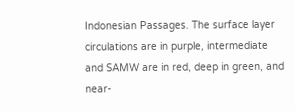Indonesian Passages. The surface layer circulations are in purple, intermediate and SAMW are in red, deep in green, and near-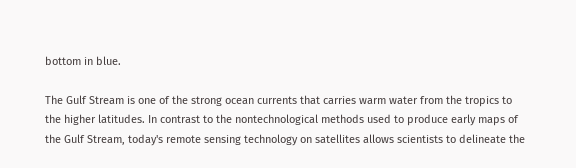bottom in blue.

The Gulf Stream is one of the strong ocean currents that carries warm water from the tropics to the higher latitudes. In contrast to the nontechnological methods used to produce early maps of the Gulf Stream, today's remote sensing technology on satellites allows scientists to delineate the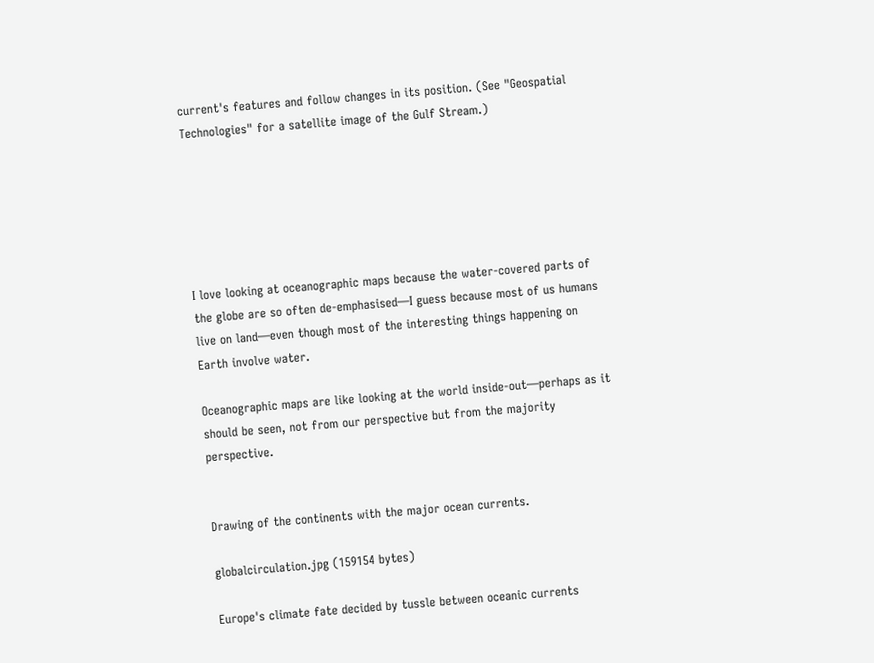current's features and follow changes in its position. (See "Geospatial Technologies" for a satellite image of the Gulf Stream.)






I love looking at oceanographic maps because the water-covered parts of the globe are so often de-emphasised—I guess because most of us humans live on land—even though most of the interesting things happening on Earth involve water.

Oceanographic maps are like looking at the world inside-out—perhaps as it should be seen, not from our perspective but from the majority perspective.


Drawing of the continents with the major ocean currents.

globalcirculation.jpg (159154 bytes)

Europe's climate fate decided by tussle between oceanic currents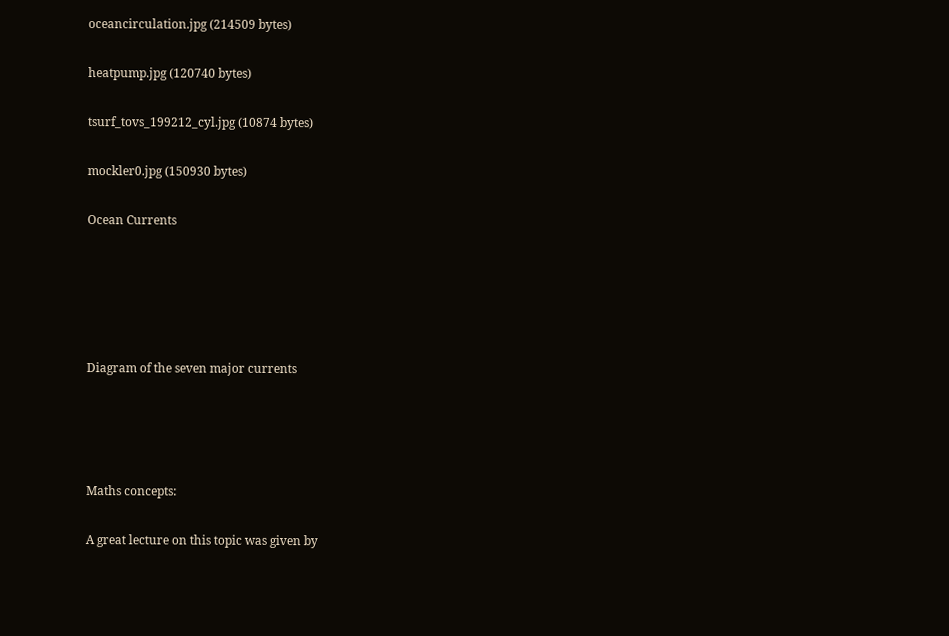oceancirculation.jpg (214509 bytes)

heatpump.jpg (120740 bytes)

tsurf_tovs_199212_cyl.jpg (10874 bytes)

mockler0.jpg (150930 bytes)

Ocean Currents





Diagram of the seven major currents




Maths concepts:

A great lecture on this topic was given by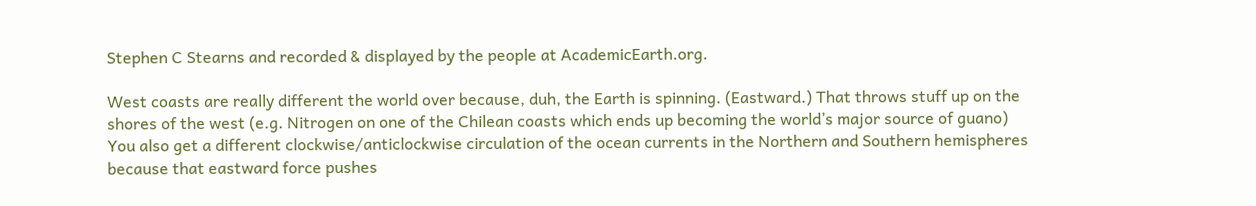Stephen C Stearns and recorded & displayed by the people at AcademicEarth.org.

West coasts are really different the world over because, duh, the Earth is spinning. (Eastward.) That throws stuff up on the shores of the west (e.g. Nitrogen on one of the Chilean coasts which ends up becoming the world’s major source of guano) You also get a different clockwise/anticlockwise circulation of the ocean currents in the Northern and Southern hemispheres because that eastward force pushes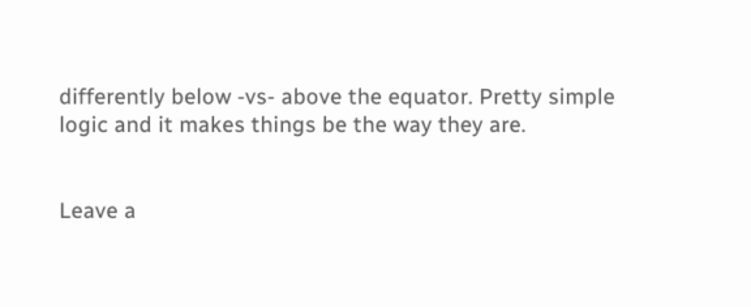differently below -vs- above the equator. Pretty simple logic and it makes things be the way they are.


Leave a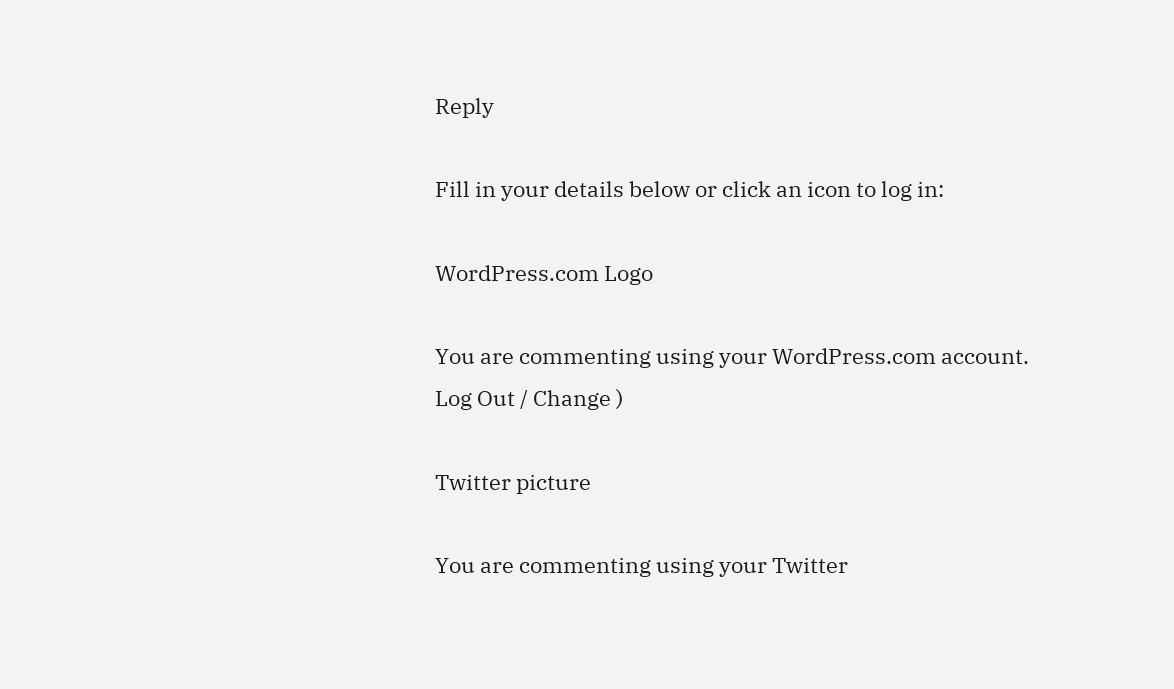Reply

Fill in your details below or click an icon to log in:

WordPress.com Logo

You are commenting using your WordPress.com account. Log Out / Change )

Twitter picture

You are commenting using your Twitter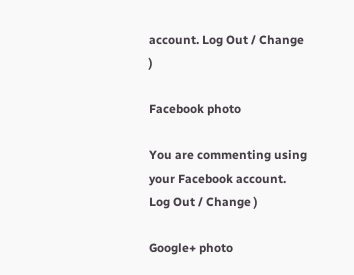account. Log Out / Change )

Facebook photo

You are commenting using your Facebook account. Log Out / Change )

Google+ photo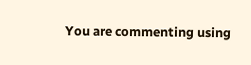You are commenting using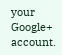your Google+ account.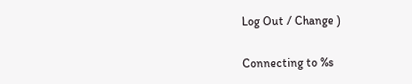Log Out / Change )

Connecting to %s